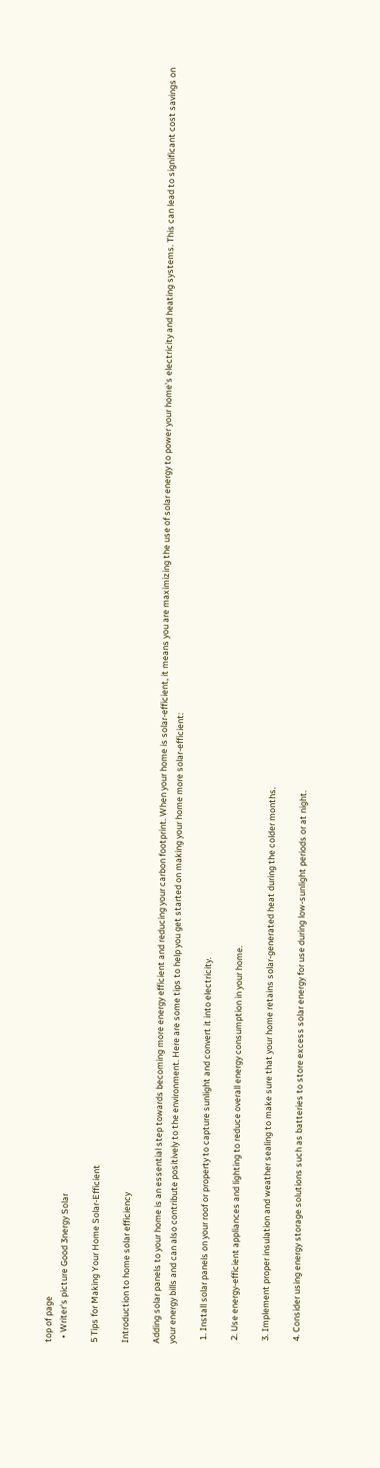top of page
  • Writer's picture Good 3nergy Solar

5 Tips for Making Your Home Solar-Efficient

Introduction to home solar efficiency

Adding solar panels to your home is an essential step towards becoming more energy efficient and reducing your carbon footprint. When your home is solar-efficient, it means you are maximizing the use of solar energy to power your home's electricity and heating systems. This can lead to significant cost savings on your energy bills and can also contribute positively to the environment. Here are some tips to help you get started on making your home more solar-efficient:

  1. Install solar panels on your roof or property to capture sunlight and convert it into electricity.

  2. Use energy-efficient appliances and lighting to reduce overall energy consumption in your home.

  3. Implement proper insulation and weather sealing to make sure that your home retains solar-generated heat during the colder months.

  4. Consider using energy storage solutions such as batteries to store excess solar energy for use during low-sunlight periods or at night.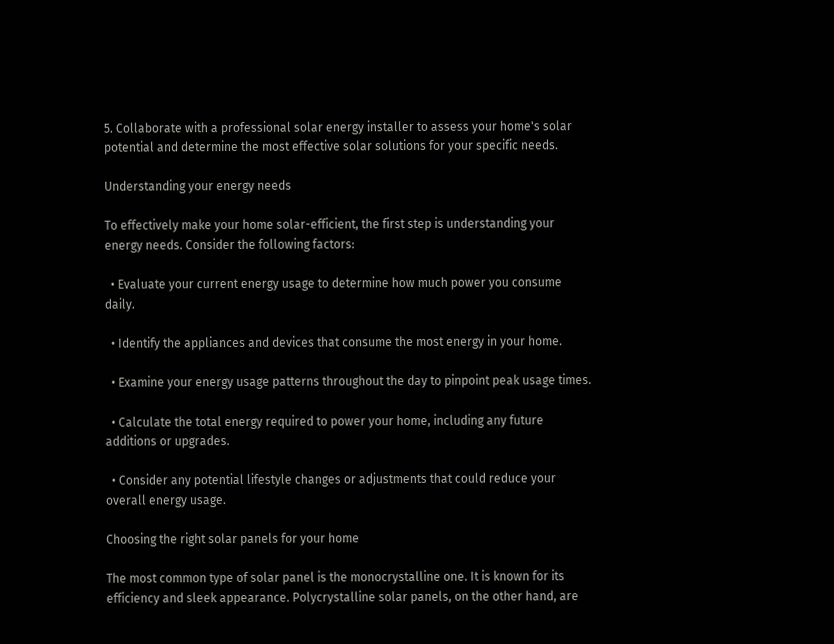5. Collaborate with a professional solar energy installer to assess your home's solar potential and determine the most effective solar solutions for your specific needs.

Understanding your energy needs

To effectively make your home solar-efficient, the first step is understanding your energy needs. Consider the following factors:

  • Evaluate your current energy usage to determine how much power you consume daily.

  • Identify the appliances and devices that consume the most energy in your home.

  • Examine your energy usage patterns throughout the day to pinpoint peak usage times.

  • Calculate the total energy required to power your home, including any future additions or upgrades.

  • Consider any potential lifestyle changes or adjustments that could reduce your overall energy usage.

Choosing the right solar panels for your home

The most common type of solar panel is the monocrystalline one. It is known for its efficiency and sleek appearance. Polycrystalline solar panels, on the other hand, are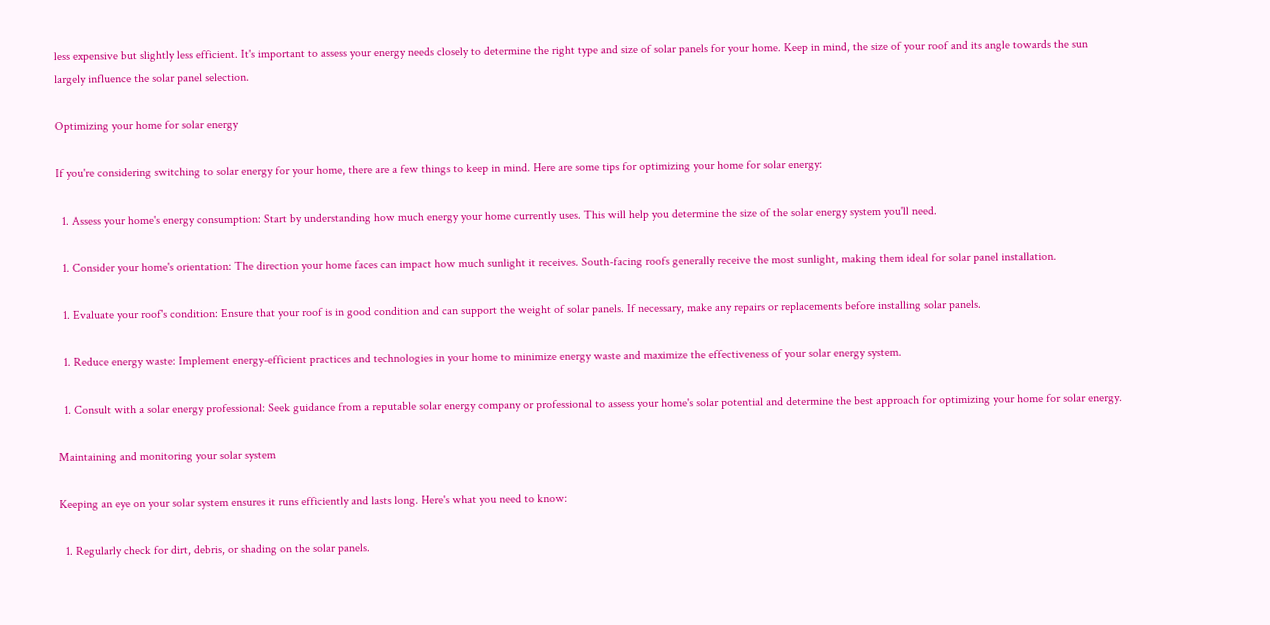less expensive but slightly less efficient. It's important to assess your energy needs closely to determine the right type and size of solar panels for your home. Keep in mind, the size of your roof and its angle towards the sun largely influence the solar panel selection.

Optimizing your home for solar energy

If you're considering switching to solar energy for your home, there are a few things to keep in mind. Here are some tips for optimizing your home for solar energy:

  1. Assess your home's energy consumption: Start by understanding how much energy your home currently uses. This will help you determine the size of the solar energy system you'll need.

  1. Consider your home's orientation: The direction your home faces can impact how much sunlight it receives. South-facing roofs generally receive the most sunlight, making them ideal for solar panel installation.

  1. Evaluate your roof's condition: Ensure that your roof is in good condition and can support the weight of solar panels. If necessary, make any repairs or replacements before installing solar panels.

  1. Reduce energy waste: Implement energy-efficient practices and technologies in your home to minimize energy waste and maximize the effectiveness of your solar energy system.

  1. Consult with a solar energy professional: Seek guidance from a reputable solar energy company or professional to assess your home's solar potential and determine the best approach for optimizing your home for solar energy.

Maintaining and monitoring your solar system

Keeping an eye on your solar system ensures it runs efficiently and lasts long. Here's what you need to know:

  1. Regularly check for dirt, debris, or shading on the solar panels.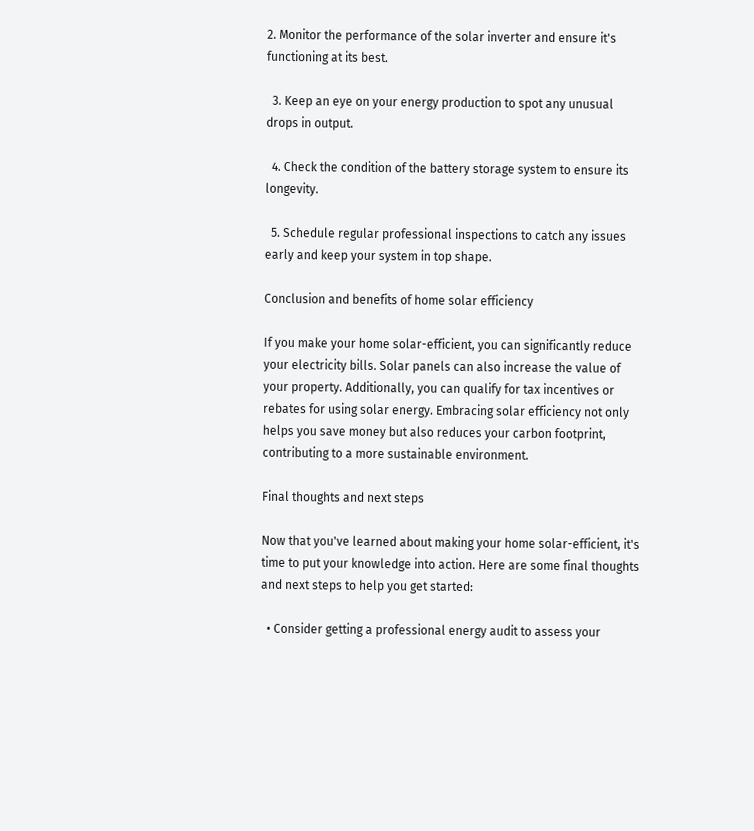2. Monitor the performance of the solar inverter and ensure it's functioning at its best.

  3. Keep an eye on your energy production to spot any unusual drops in output.

  4. Check the condition of the battery storage system to ensure its longevity.

  5. Schedule regular professional inspections to catch any issues early and keep your system in top shape.

Conclusion and benefits of home solar efficiency

If you make your home solar-efficient, you can significantly reduce your electricity bills. Solar panels can also increase the value of your property. Additionally, you can qualify for tax incentives or rebates for using solar energy. Embracing solar efficiency not only helps you save money but also reduces your carbon footprint, contributing to a more sustainable environment.

Final thoughts and next steps

Now that you've learned about making your home solar-efficient, it's time to put your knowledge into action. Here are some final thoughts and next steps to help you get started:

  • Consider getting a professional energy audit to assess your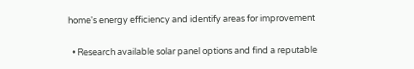home's energy efficiency and identify areas for improvement

  • Research available solar panel options and find a reputable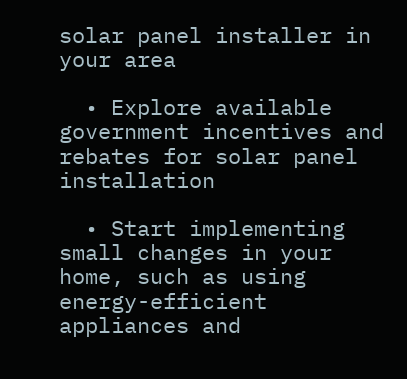solar panel installer in your area

  • Explore available government incentives and rebates for solar panel installation

  • Start implementing small changes in your home, such as using energy-efficient appliances and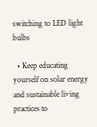switching to LED light bulbs

  • Keep educating yourself on solar energy and sustainable living practices to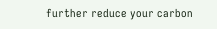further reduce your carbon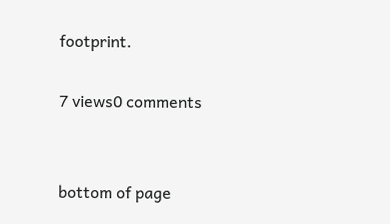footprint.

7 views0 comments


bottom of page